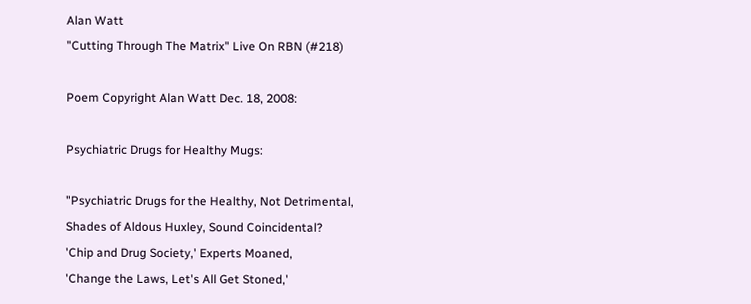Alan Watt
"Cutting Through The Matrix" Live On RBN (#218)

Poem Copyright Alan Watt Dec. 18, 2008:

Psychiatric Drugs for Healthy Mugs:

"Psychiatric Drugs for the Healthy, Not Detrimental,
Shades of Aldous Huxley, Sound Coincidental?
'Chip and Drug Society,' Experts Moaned,
'Change the Laws, Let's All Get Stoned,'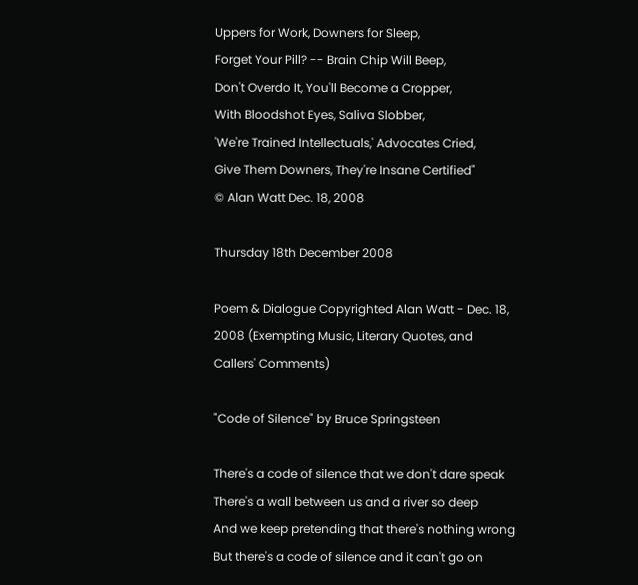Uppers for Work, Downers for Sleep,
Forget Your Pill? -- Brain Chip Will Beep,
Don't Overdo It, You'll Become a Cropper,
With Bloodshot Eyes, Saliva Slobber,
'We're Trained Intellectuals,' Advocates Cried,
Give Them Downers, They're Insane Certified"
© Alan Watt Dec. 18, 2008

Thursday 18th December 2008

Poem & Dialogue Copyrighted Alan Watt - Dec. 18, 2008 (Exempting Music, Literary Quotes, and Callers' Comments)

"Code of Silence" by Bruce Springsteen

There's a code of silence that we don't dare speak
There's a wall between us and a river so deep
And we keep pretending that there's nothing wrong
But there's a code of silence and it can't go on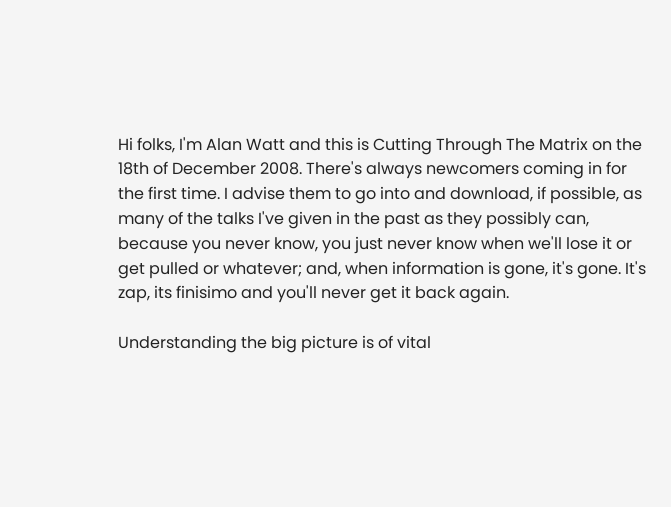Hi folks, I'm Alan Watt and this is Cutting Through The Matrix on the 18th of December 2008. There's always newcomers coming in for the first time. I advise them to go into and download, if possible, as many of the talks I've given in the past as they possibly can, because you never know, you just never know when we'll lose it or get pulled or whatever; and, when information is gone, it's gone. It's zap, its finisimo and you'll never get it back again.

Understanding the big picture is of vital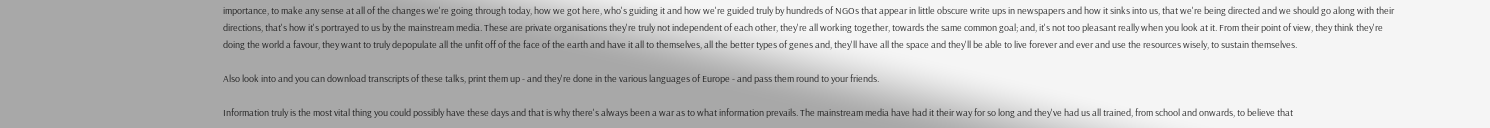importance, to make any sense at all of the changes we're going through today, how we got here, who's guiding it and how we're guided truly by hundreds of NGOs that appear in little obscure write ups in newspapers and how it sinks into us, that we're being directed and we should go along with their directions, that's how it's portrayed to us by the mainstream media. These are private organisations they're truly not independent of each other, they're all working together, towards the same common goal; and, it's not too pleasant really when you look at it. From their point of view, they think they're doing the world a favour, they want to truly depopulate all the unfit off of the face of the earth and have it all to themselves, all the better types of genes and, they'll have all the space and they'll be able to live forever and ever and use the resources wisely, to sustain themselves.

Also look into and you can download transcripts of these talks, print them up - and they're done in the various languages of Europe - and pass them round to your friends.

Information truly is the most vital thing you could possibly have these days and that is why there's always been a war as to what information prevails. The mainstream media have had it their way for so long and they've had us all trained, from school and onwards, to believe that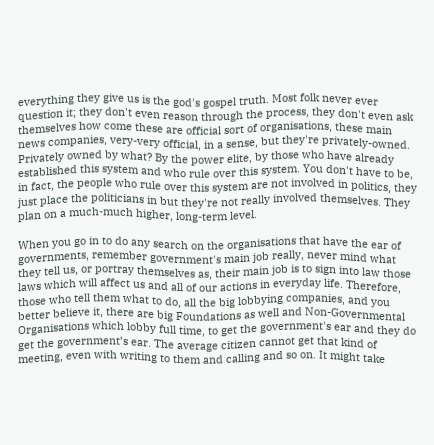everything they give us is the god's gospel truth. Most folk never ever question it; they don't even reason through the process, they don't even ask themselves how come these are official sort of organisations, these main news companies, very-very official, in a sense, but they're privately-owned. Privately owned by what? By the power elite, by those who have already established this system and who rule over this system. You don't have to be, in fact, the people who rule over this system are not involved in politics, they just place the politicians in but they're not really involved themselves. They plan on a much-much higher, long-term level.

When you go in to do any search on the organisations that have the ear of governments, remember government's main job really, never mind what they tell us, or portray themselves as, their main job is to sign into law those laws which will affect us and all of our actions in everyday life. Therefore, those who tell them what to do, all the big lobbying companies, and you better believe it, there are big Foundations as well and Non-Governmental Organisations which lobby full time, to get the government's ear and they do get the government’s ear. The average citizen cannot get that kind of meeting, even with writing to them and calling and so on. It might take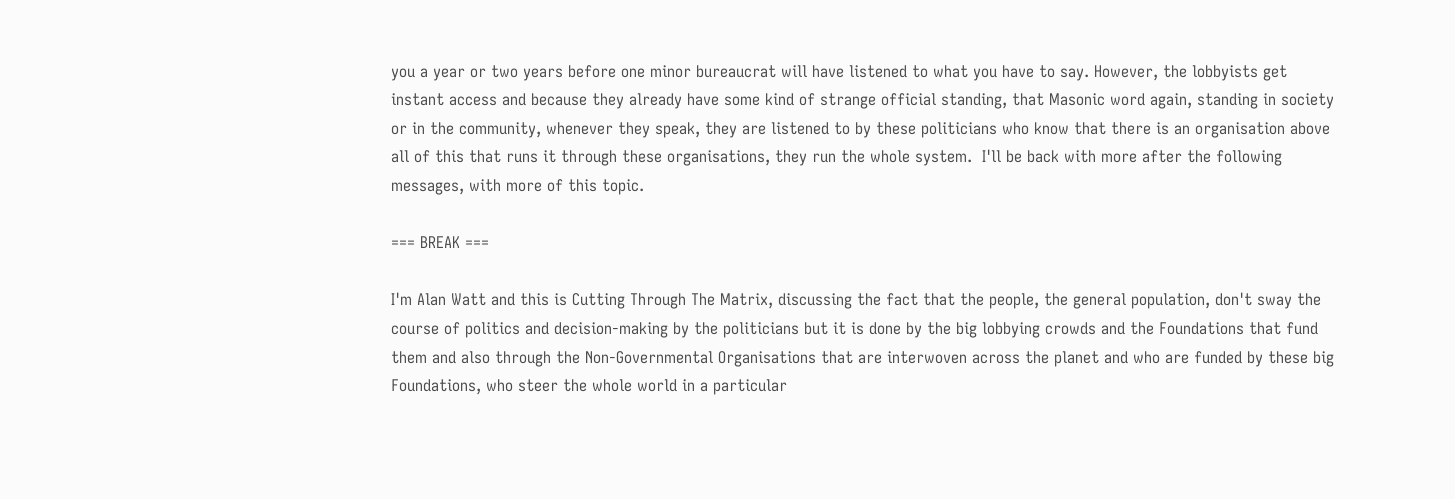you a year or two years before one minor bureaucrat will have listened to what you have to say. However, the lobbyists get instant access and because they already have some kind of strange official standing, that Masonic word again, standing in society or in the community, whenever they speak, they are listened to by these politicians who know that there is an organisation above all of this that runs it through these organisations, they run the whole system.  I'll be back with more after the following messages, with more of this topic.

=== BREAK ===

I'm Alan Watt and this is Cutting Through The Matrix, discussing the fact that the people, the general population, don't sway the course of politics and decision-making by the politicians but it is done by the big lobbying crowds and the Foundations that fund them and also through the Non-Governmental Organisations that are interwoven across the planet and who are funded by these big Foundations, who steer the whole world in a particular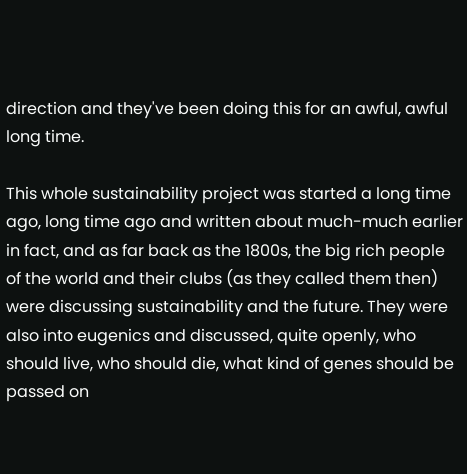direction and they've been doing this for an awful, awful long time.

This whole sustainability project was started a long time ago, long time ago and written about much-much earlier in fact, and as far back as the 1800s, the big rich people of the world and their clubs (as they called them then) were discussing sustainability and the future. They were also into eugenics and discussed, quite openly, who should live, who should die, what kind of genes should be passed on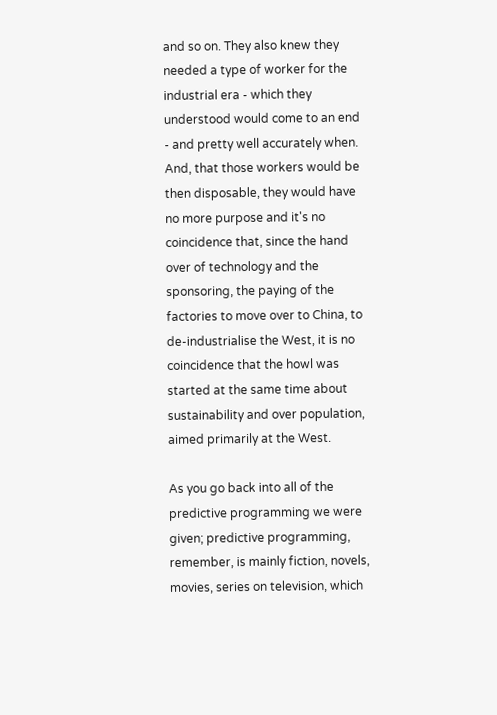and so on. They also knew they needed a type of worker for the industrial era - which they understood would come to an end - and pretty well accurately when. And, that those workers would be then disposable, they would have no more purpose and it's no coincidence that, since the hand over of technology and the sponsoring, the paying of the factories to move over to China, to de-industrialise the West, it is no coincidence that the howl was started at the same time about sustainability and over population, aimed primarily at the West.

As you go back into all of the predictive programming we were given; predictive programming, remember, is mainly fiction, novels, movies, series on television, which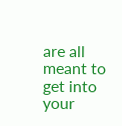are all meant to get into your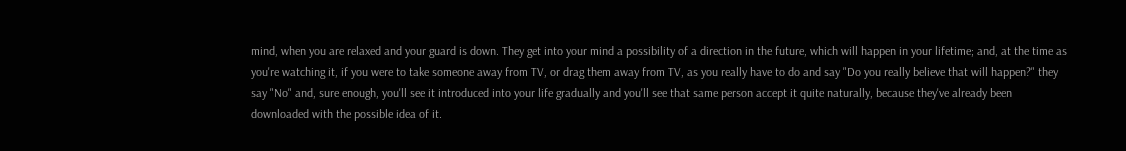mind, when you are relaxed and your guard is down. They get into your mind a possibility of a direction in the future, which will happen in your lifetime; and, at the time as you're watching it, if you were to take someone away from TV, or drag them away from TV, as you really have to do and say "Do you really believe that will happen?" they say "No" and, sure enough, you'll see it introduced into your life gradually and you'll see that same person accept it quite naturally, because they've already been downloaded with the possible idea of it.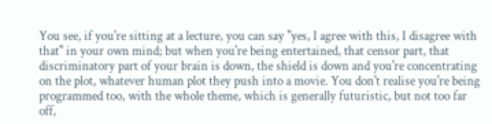You see, if you're sitting at a lecture, you can say "yes, I agree with this, I disagree with that" in your own mind; but when you're being entertained, that censor part, that discriminatory part of your brain is down, the shield is down and you're concentrating on the plot, whatever human plot they push into a movie. You don't realise you're being programmed too, with the whole theme, which is generally futuristic, but not too far off,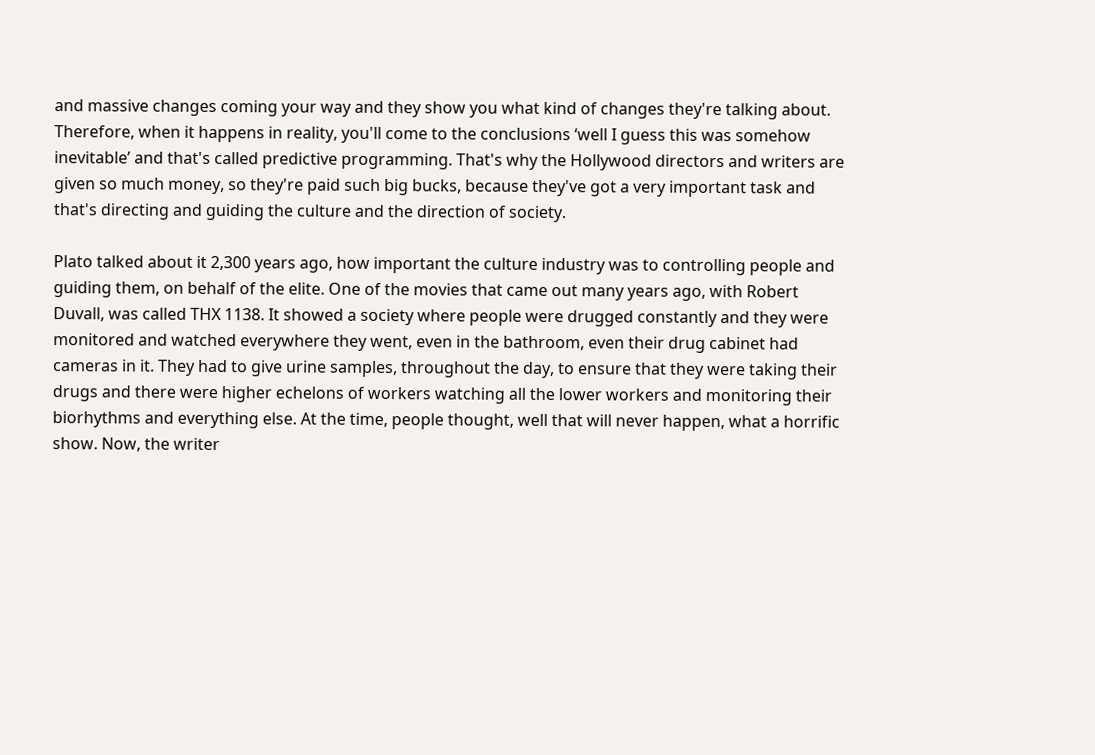and massive changes coming your way and they show you what kind of changes they're talking about. Therefore, when it happens in reality, you'll come to the conclusions ‘well I guess this was somehow inevitable’ and that's called predictive programming. That's why the Hollywood directors and writers are given so much money, so they're paid such big bucks, because they've got a very important task and that's directing and guiding the culture and the direction of society.

Plato talked about it 2,300 years ago, how important the culture industry was to controlling people and guiding them, on behalf of the elite. One of the movies that came out many years ago, with Robert Duvall, was called THX 1138. It showed a society where people were drugged constantly and they were monitored and watched everywhere they went, even in the bathroom, even their drug cabinet had cameras in it. They had to give urine samples, throughout the day, to ensure that they were taking their drugs and there were higher echelons of workers watching all the lower workers and monitoring their biorhythms and everything else. At the time, people thought, well that will never happen, what a horrific show. Now, the writer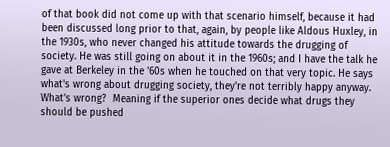of that book did not come up with that scenario himself, because it had been discussed long prior to that, again, by people like Aldous Huxley, in the 1930s, who never changed his attitude towards the drugging of society. He was still going on about it in the 1960s; and I have the talk he gave at Berkeley in the '60s when he touched on that very topic. He says what's wrong about drugging society, they're not terribly happy anyway. What’s wrong?  Meaning if the superior ones decide what drugs they should be pushed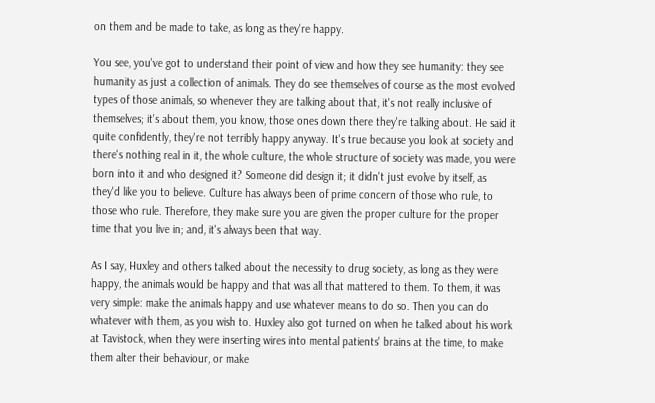on them and be made to take, as long as they're happy.

You see, you've got to understand their point of view and how they see humanity: they see humanity as just a collection of animals. They do see themselves of course as the most evolved types of those animals, so whenever they are talking about that, it's not really inclusive of themselves; it's about them, you know, those ones down there they're talking about. He said it quite confidently, they're not terribly happy anyway. It's true because you look at society and there's nothing real in it, the whole culture, the whole structure of society was made, you were born into it and who designed it? Someone did design it; it didn't just evolve by itself, as they'd like you to believe. Culture has always been of prime concern of those who rule, to those who rule. Therefore, they make sure you are given the proper culture for the proper time that you live in; and, it's always been that way.

As I say, Huxley and others talked about the necessity to drug society, as long as they were happy, the animals would be happy and that was all that mattered to them. To them, it was very simple: make the animals happy and use whatever means to do so. Then you can do whatever with them, as you wish to. Huxley also got turned on when he talked about his work at Tavistock, when they were inserting wires into mental patients' brains at the time, to make them alter their behaviour, or make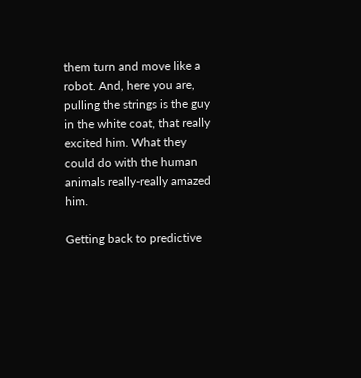them turn and move like a robot. And, here you are, pulling the strings is the guy in the white coat, that really excited him. What they could do with the human animals really-really amazed him.

Getting back to predictive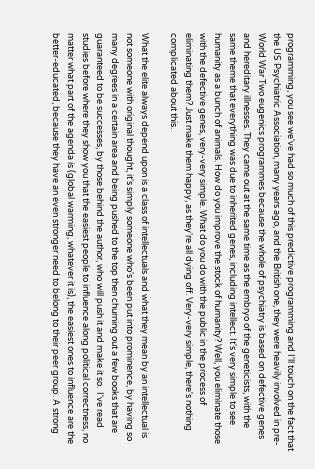programming, you see we've had so much of this predictive programming and I'll touch on the fact that the US Psychiatric Association, many years ago, and the British one, they were heavily involved in pre-World War Two eugenics programmes because the whole of psychiatry is based on defective genes and hereditary illnesses. They came out at the same time as the embryo of the geneticists, with the same theme that everything was due to inherited genes, including intellect. It's very simple to see humanity as a bunch of animals. How do you improve the stock of humanity? Well, you eliminate those with the defective genes, very-very simple. What do you do with the public in the process of eliminating them? Just make them happy, as they're all dying off. Very-very simple, there's nothing complicated about this.

What the elite always depend upon is a class of intellectuals and what they mean by an intellectual is not someone with original thought, it's simply someone who's been put into prominence, by having so many degrees in a certain area and being pushed to the top then churning out a few books that are guaranteed to be successes, by those behind the author, who will push it and make it so.  I've read studies before where they show you that the easiest people to influence along political correctness, no matter what part of the agenda is (global warming, whatever it is), the easiest ones to influence are the better-educated, because they have an even stronger need to belong to their peer group. A strong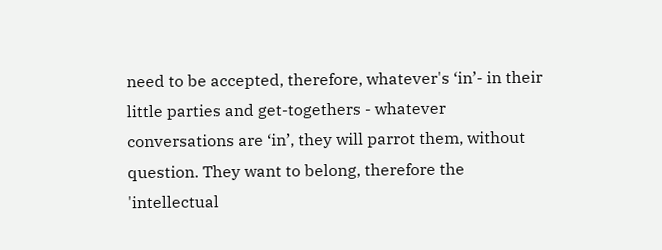need to be accepted, therefore, whatever's ‘in’- in their little parties and get-togethers - whatever conversations are ‘in’, they will parrot them, without question. They want to belong, therefore the 'intellectual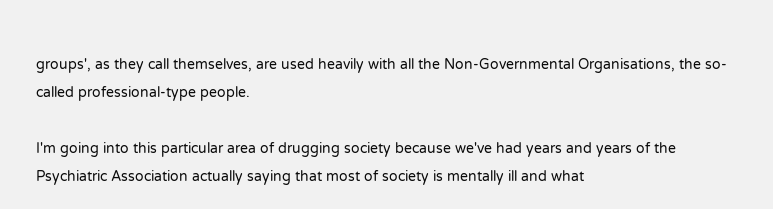groups', as they call themselves, are used heavily with all the Non-Governmental Organisations, the so-called professional-type people.

I'm going into this particular area of drugging society because we've had years and years of the Psychiatric Association actually saying that most of society is mentally ill and what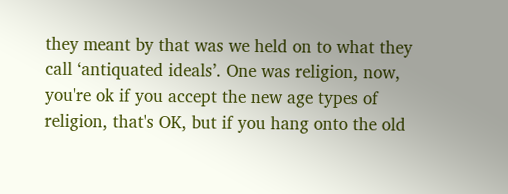they meant by that was we held on to what they call ‘antiquated ideals’. One was religion, now, you're ok if you accept the new age types of religion, that's OK, but if you hang onto the old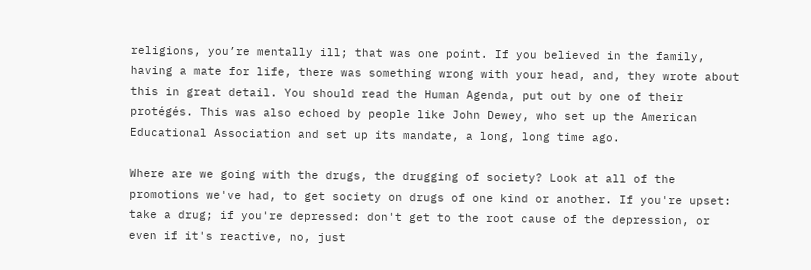religions, you’re mentally ill; that was one point. If you believed in the family, having a mate for life, there was something wrong with your head, and, they wrote about this in great detail. You should read the Human Agenda, put out by one of their protégés. This was also echoed by people like John Dewey, who set up the American Educational Association and set up its mandate, a long, long time ago.

Where are we going with the drugs, the drugging of society? Look at all of the promotions we've had, to get society on drugs of one kind or another. If you're upset: take a drug; if you're depressed: don't get to the root cause of the depression, or even if it's reactive, no, just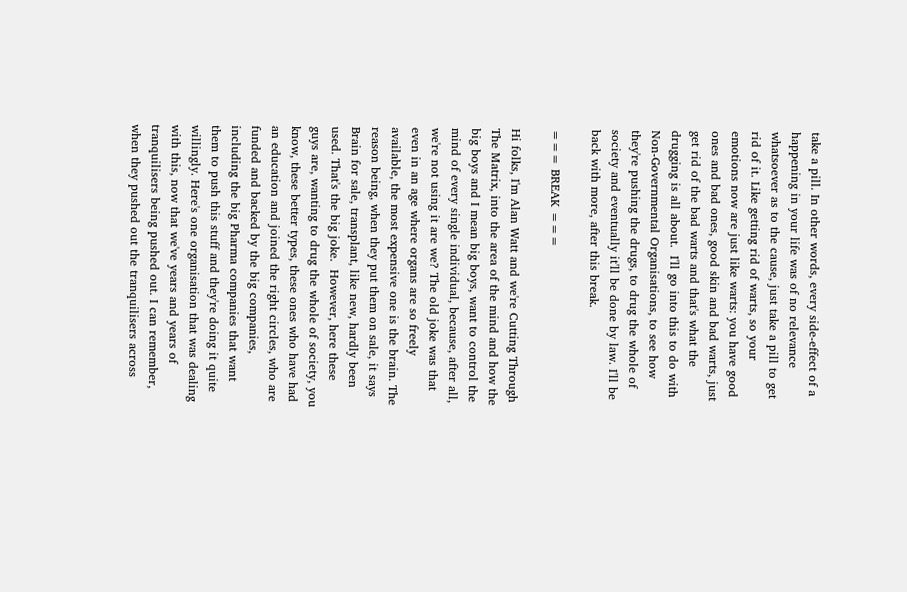take a pill. In other words, every side-effect of a happening in your life was of no relevance whatsoever as to the cause, just take a pill to get rid of it. Like getting rid of warts, so your emotions now are just like warts: you have good ones and bad ones, good skin and bad warts, just get rid of the bad warts and that's what the drugging is all about.  I'll go into this to do with Non-Governmental Organisations, to see how they're pushing the drugs, to drug the whole of society and eventually it'll be done by law. I'll be back with more, after this break.

=== BREAK ===

Hi folks, I'm Alan Watt and we're Cutting Through The Matrix, into the area of the mind and how the big boys and I mean big boys, want to control the mind of every single individual, because, after all, we're not using it are we? The old joke was that even in an age where organs are so freely available, the most expensive one is the brain. The reason being, when they put them on sale, it says Brain for sale, transplant, like new, hardly been used. That's the big joke.  However, here these guys are, wanting to drug the whole of society, you know, these better types, these ones who have had an education and joined the right circles, who are funded and backed by the big companies, including the big Pharma companies that want them to push this stuff and they're doing it quite willingly. Here's one organisation that was dealing with this, now that we've years and years of tranquilisers being pushed out. I can remember, when they pushed out the tranquilisers across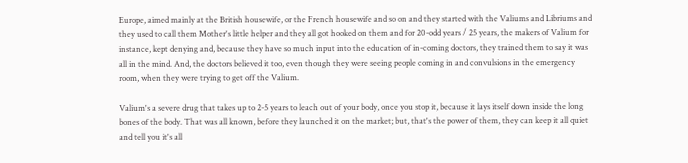Europe, aimed mainly at the British housewife, or the French housewife and so on and they started with the Valiums and Libriums and they used to call them Mother's little helper and they all got hooked on them and for 20-odd years / 25 years, the makers of Valium for instance, kept denying and, because they have so much input into the education of in-coming doctors, they trained them to say it was all in the mind. And, the doctors believed it too, even though they were seeing people coming in and convulsions in the emergency room, when they were trying to get off the Valium.

Valium's a severe drug that takes up to 2-5 years to leach out of your body, once you stop it, because it lays itself down inside the long bones of the body. That was all known, before they launched it on the market; but, that's the power of them, they can keep it all quiet and tell you it's all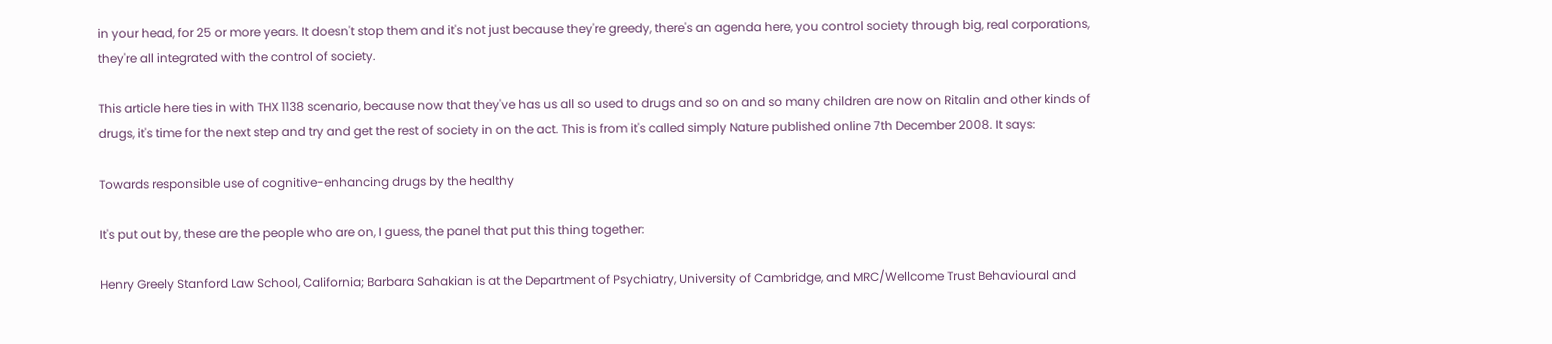in your head, for 25 or more years. It doesn't stop them and it's not just because they're greedy, there's an agenda here, you control society through big, real corporations, they're all integrated with the control of society.

This article here ties in with THX 1138 scenario, because now that they've has us all so used to drugs and so on and so many children are now on Ritalin and other kinds of drugs, it's time for the next step and try and get the rest of society in on the act. This is from it's called simply Nature published online 7th December 2008. It says:

Towards responsible use of cognitive-enhancing drugs by the healthy

It's put out by, these are the people who are on, I guess, the panel that put this thing together:

Henry Greely Stanford Law School, California; Barbara Sahakian is at the Department of Psychiatry, University of Cambridge, and MRC/Wellcome Trust Behavioural and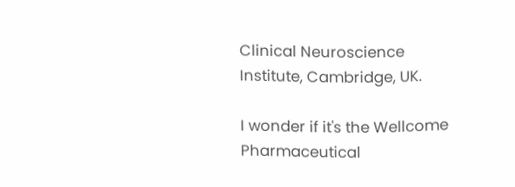Clinical Neuroscience Institute, Cambridge, UK.

I wonder if it's the Wellcome Pharmaceutical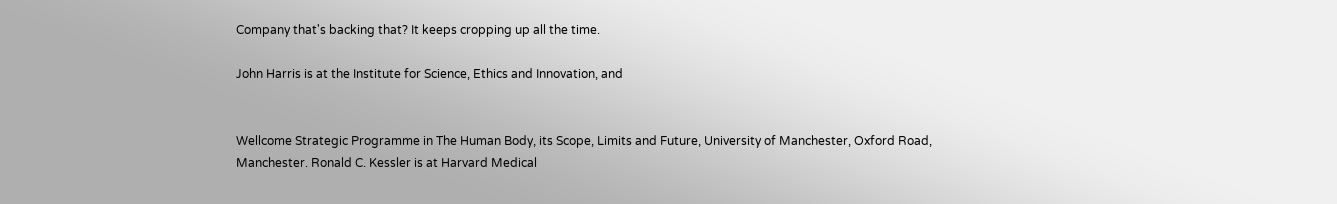Company that's backing that? It keeps cropping up all the time.

John Harris is at the Institute for Science, Ethics and Innovation, and


Wellcome Strategic Programme in The Human Body, its Scope, Limits and Future, University of Manchester, Oxford Road, Manchester. Ronald C. Kessler is at Harvard Medical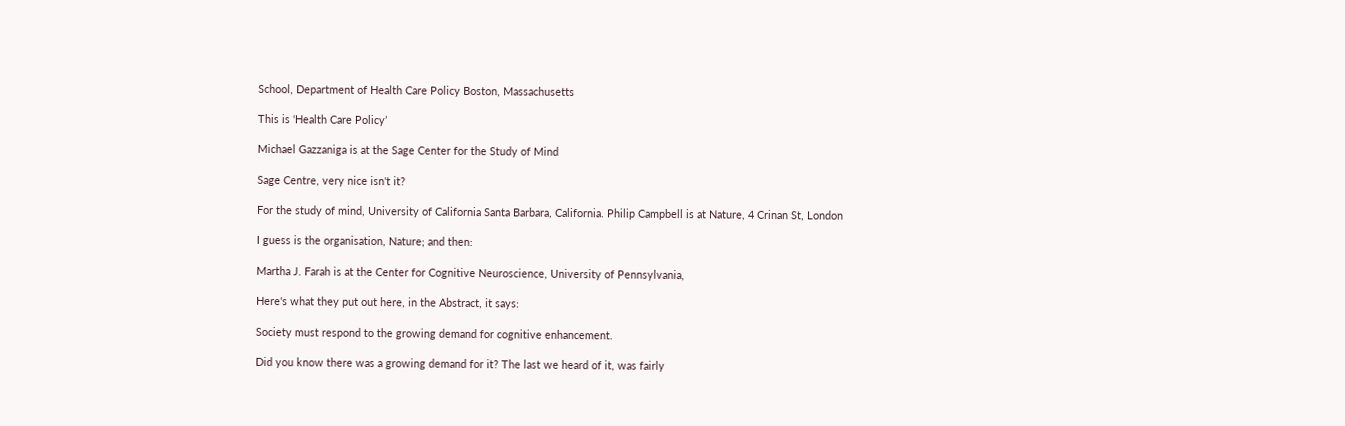School, Department of Health Care Policy Boston, Massachusetts

This is ‘Health Care Policy’

Michael Gazzaniga is at the Sage Center for the Study of Mind

Sage Centre, very nice isn't it?

For the study of mind, University of California Santa Barbara, California. Philip Campbell is at Nature, 4 Crinan St, London

I guess is the organisation, Nature; and then:

Martha J. Farah is at the Center for Cognitive Neuroscience, University of Pennsylvania,

Here's what they put out here, in the Abstract, it says:

Society must respond to the growing demand for cognitive enhancement.

Did you know there was a growing demand for it? The last we heard of it, was fairly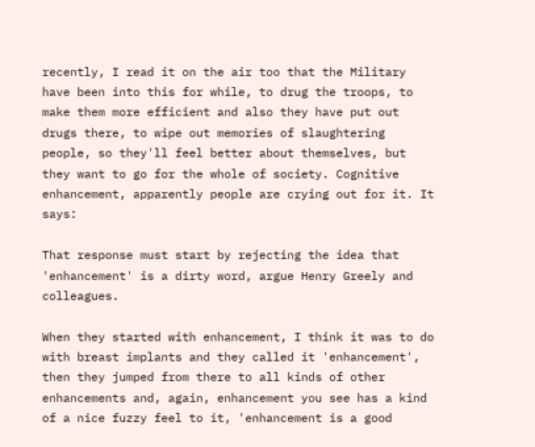recently, I read it on the air too that the Military have been into this for while, to drug the troops, to make them more efficient and also they have put out drugs there, to wipe out memories of slaughtering people, so they'll feel better about themselves, but they want to go for the whole of society. Cognitive enhancement, apparently people are crying out for it. It says:

That response must start by rejecting the idea that 'enhancement' is a dirty word, argue Henry Greely and colleagues.

When they started with enhancement, I think it was to do with breast implants and they called it 'enhancement', then they jumped from there to all kinds of other enhancements and, again, enhancement you see has a kind of a nice fuzzy feel to it, 'enhancement is a good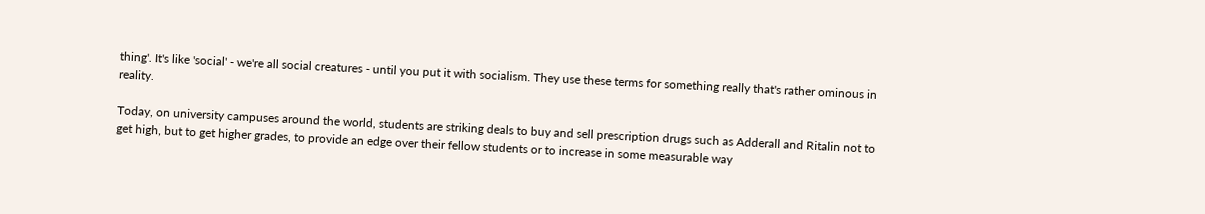thing'. It's like 'social' - we're all social creatures - until you put it with socialism. They use these terms for something really that's rather ominous in reality.

Today, on university campuses around the world, students are striking deals to buy and sell prescription drugs such as Adderall and Ritalin not to get high, but to get higher grades, to provide an edge over their fellow students or to increase in some measurable way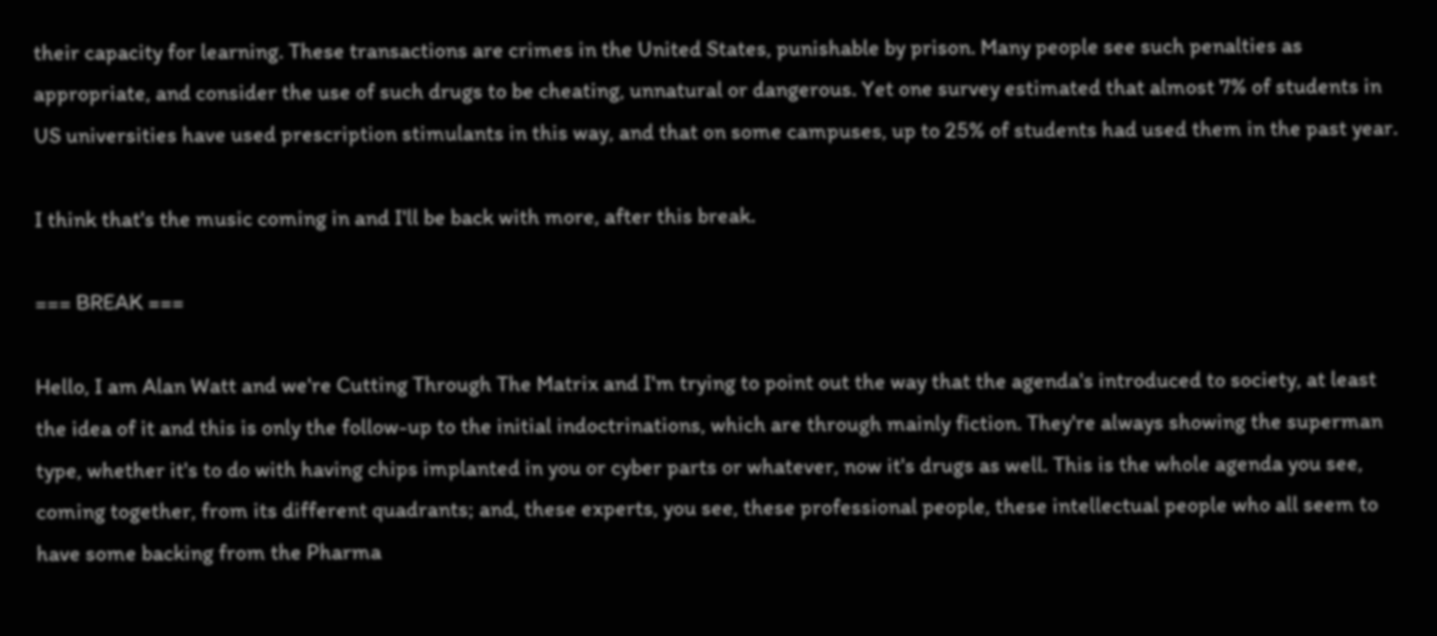their capacity for learning. These transactions are crimes in the United States, punishable by prison. Many people see such penalties as appropriate, and consider the use of such drugs to be cheating, unnatural or dangerous. Yet one survey estimated that almost 7% of students in US universities have used prescription stimulants in this way, and that on some campuses, up to 25% of students had used them in the past year.

I think that's the music coming in and I'll be back with more, after this break.

=== BREAK ===

Hello, I am Alan Watt and we're Cutting Through The Matrix and I'm trying to point out the way that the agenda's introduced to society, at least the idea of it and this is only the follow-up to the initial indoctrinations, which are through mainly fiction. They're always showing the superman type, whether it's to do with having chips implanted in you or cyber parts or whatever, now it's drugs as well. This is the whole agenda you see, coming together, from its different quadrants; and, these experts, you see, these professional people, these intellectual people who all seem to have some backing from the Pharma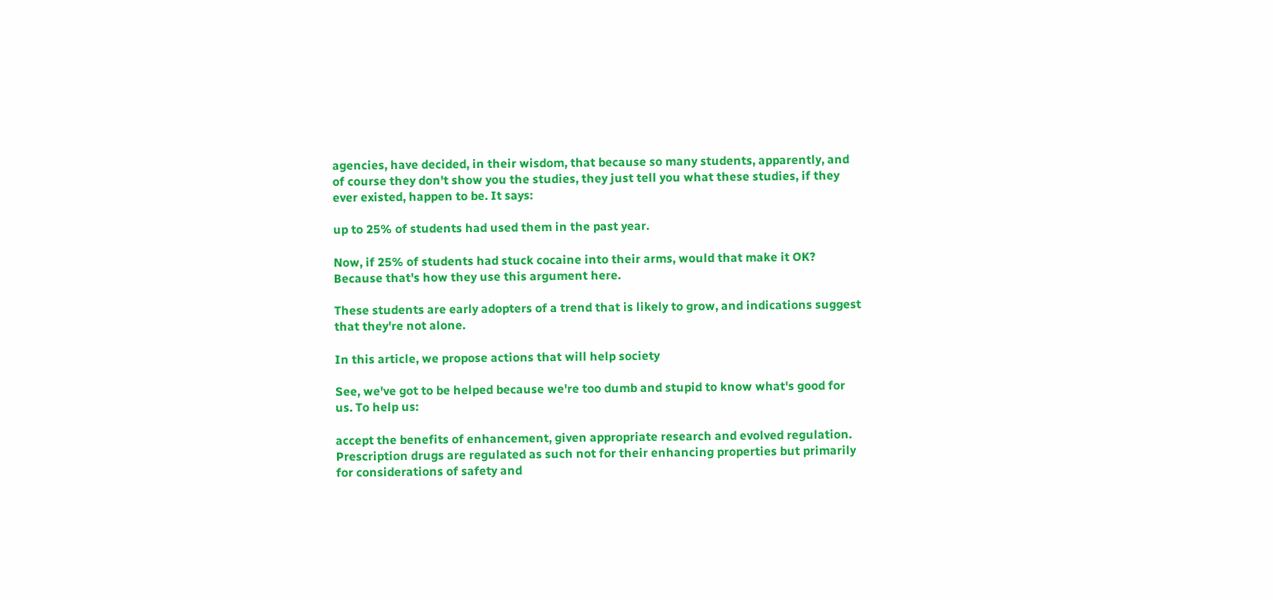agencies, have decided, in their wisdom, that because so many students, apparently, and of course they don't show you the studies, they just tell you what these studies, if they ever existed, happen to be. It says:

up to 25% of students had used them in the past year.

Now, if 25% of students had stuck cocaine into their arms, would that make it OK? Because that's how they use this argument here.

These students are early adopters of a trend that is likely to grow, and indications suggest that they're not alone.

In this article, we propose actions that will help society

See, we've got to be helped because we're too dumb and stupid to know what's good for us. To help us:

accept the benefits of enhancement, given appropriate research and evolved regulation. Prescription drugs are regulated as such not for their enhancing properties but primarily for considerations of safety and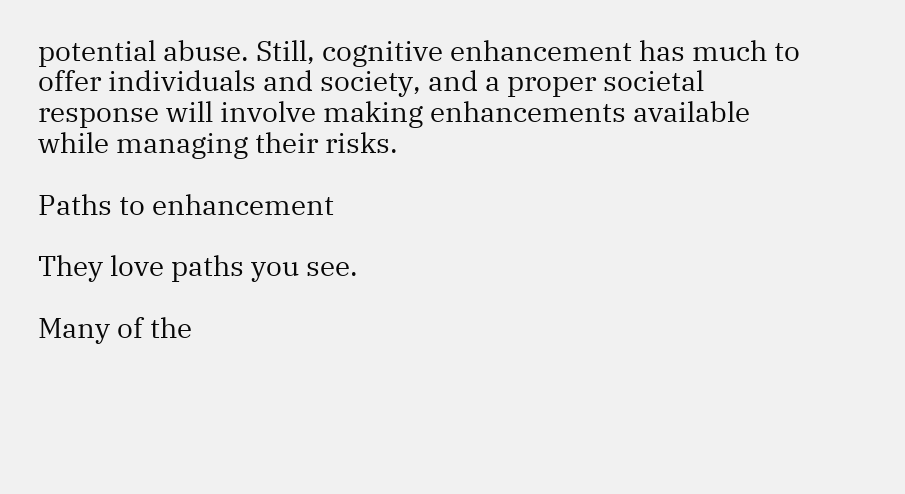potential abuse. Still, cognitive enhancement has much to offer individuals and society, and a proper societal response will involve making enhancements available while managing their risks.

Paths to enhancement

They love paths you see.

Many of the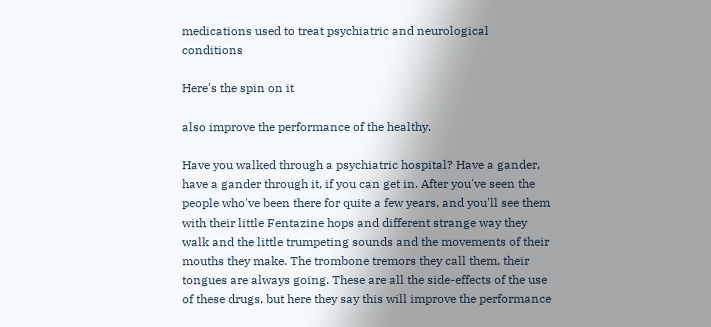medications used to treat psychiatric and neurological conditions

Here's the spin on it

also improve the performance of the healthy.

Have you walked through a psychiatric hospital? Have a gander, have a gander through it, if you can get in. After you've seen the people who've been there for quite a few years, and you'll see them with their little Fentazine hops and different strange way they walk and the little trumpeting sounds and the movements of their mouths they make. The trombone tremors they call them, their tongues are always going. These are all the side-effects of the use of these drugs, but here they say this will improve the performance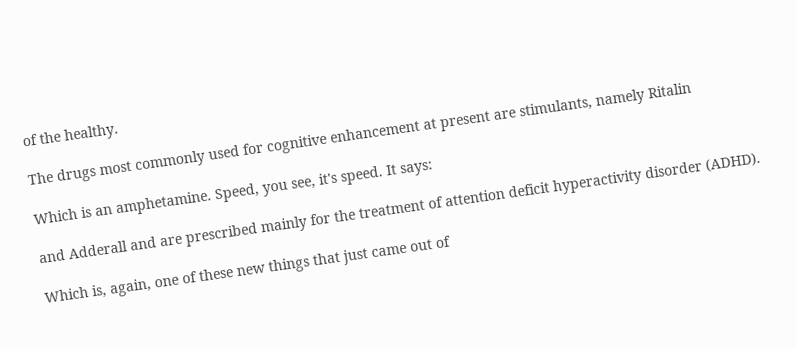of the healthy.

The drugs most commonly used for cognitive enhancement at present are stimulants, namely Ritalin

Which is an amphetamine. Speed, you see, it's speed. It says:

and Adderall and are prescribed mainly for the treatment of attention deficit hyperactivity disorder (ADHD).

Which is, again, one of these new things that just came out of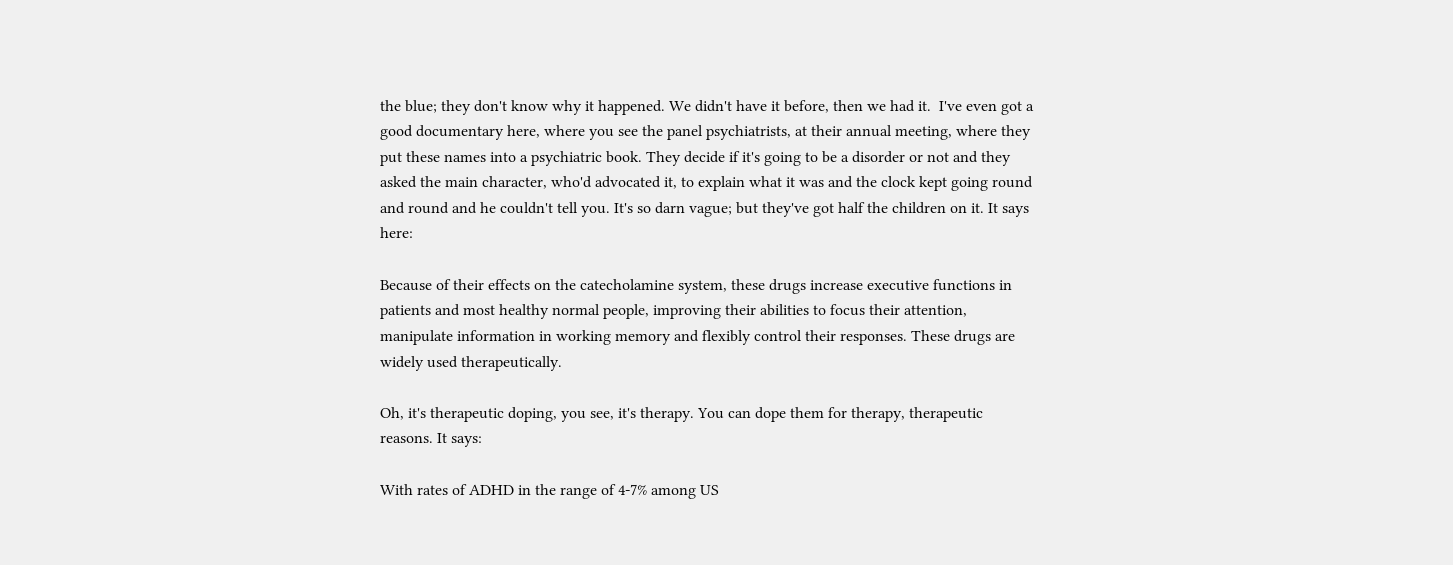the blue; they don't know why it happened. We didn't have it before, then we had it.  I've even got a good documentary here, where you see the panel psychiatrists, at their annual meeting, where they put these names into a psychiatric book. They decide if it's going to be a disorder or not and they asked the main character, who'd advocated it, to explain what it was and the clock kept going round and round and he couldn't tell you. It's so darn vague; but they've got half the children on it. It says here:

Because of their effects on the catecholamine system, these drugs increase executive functions in patients and most healthy normal people, improving their abilities to focus their attention, manipulate information in working memory and flexibly control their responses. These drugs are widely used therapeutically.

Oh, it's therapeutic doping, you see, it's therapy. You can dope them for therapy, therapeutic reasons. It says:

With rates of ADHD in the range of 4-7% among US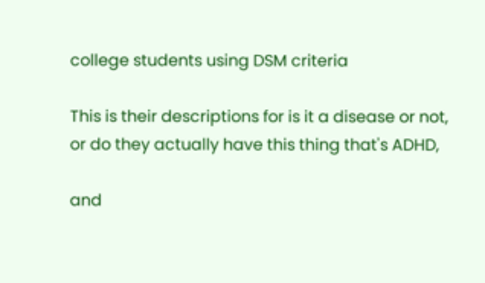college students using DSM criteria

This is their descriptions for is it a disease or not, or do they actually have this thing that's ADHD,

and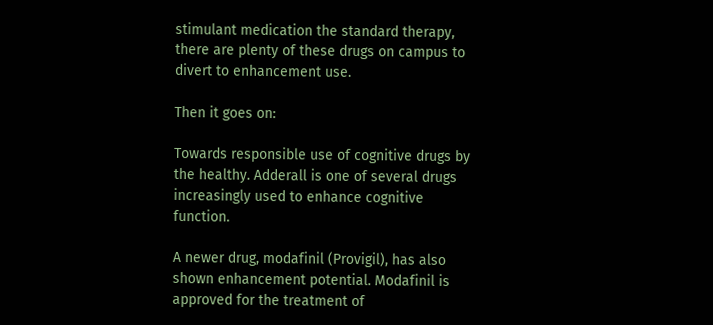stimulant medication the standard therapy, there are plenty of these drugs on campus to divert to enhancement use.

Then it goes on:

Towards responsible use of cognitive drugs by the healthy. Adderall is one of several drugs increasingly used to enhance cognitive function.

A newer drug, modafinil (Provigil), has also shown enhancement potential. Modafinil is approved for the treatment of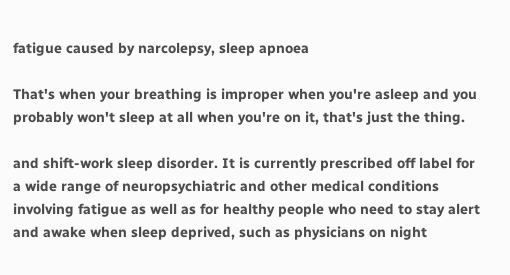fatigue caused by narcolepsy, sleep apnoea

That's when your breathing is improper when you're asleep and you probably won't sleep at all when you're on it, that's just the thing.

and shift-work sleep disorder. It is currently prescribed off label for a wide range of neuropsychiatric and other medical conditions involving fatigue as well as for healthy people who need to stay alert and awake when sleep deprived, such as physicians on night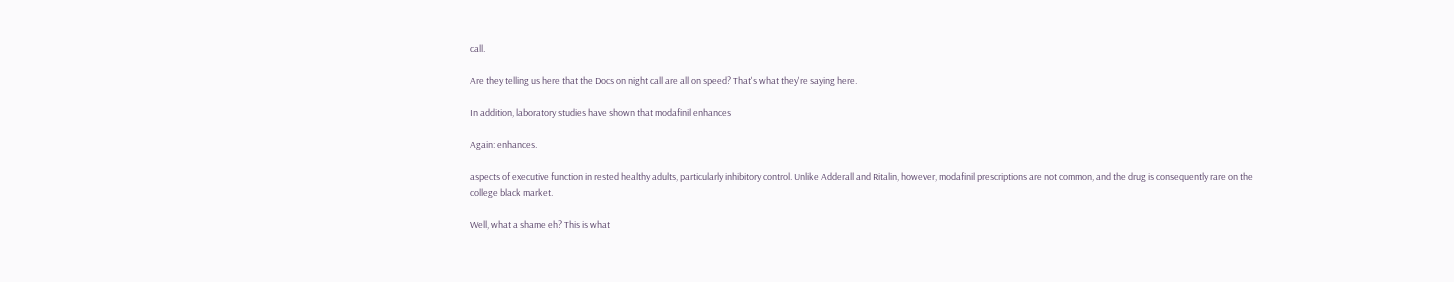call.

Are they telling us here that the Docs on night call are all on speed? That's what they're saying here.

In addition, laboratory studies have shown that modafinil enhances

Again: enhances.

aspects of executive function in rested healthy adults, particularly inhibitory control. Unlike Adderall and Ritalin, however, modafinil prescriptions are not common, and the drug is consequently rare on the college black market.

Well, what a shame eh? This is what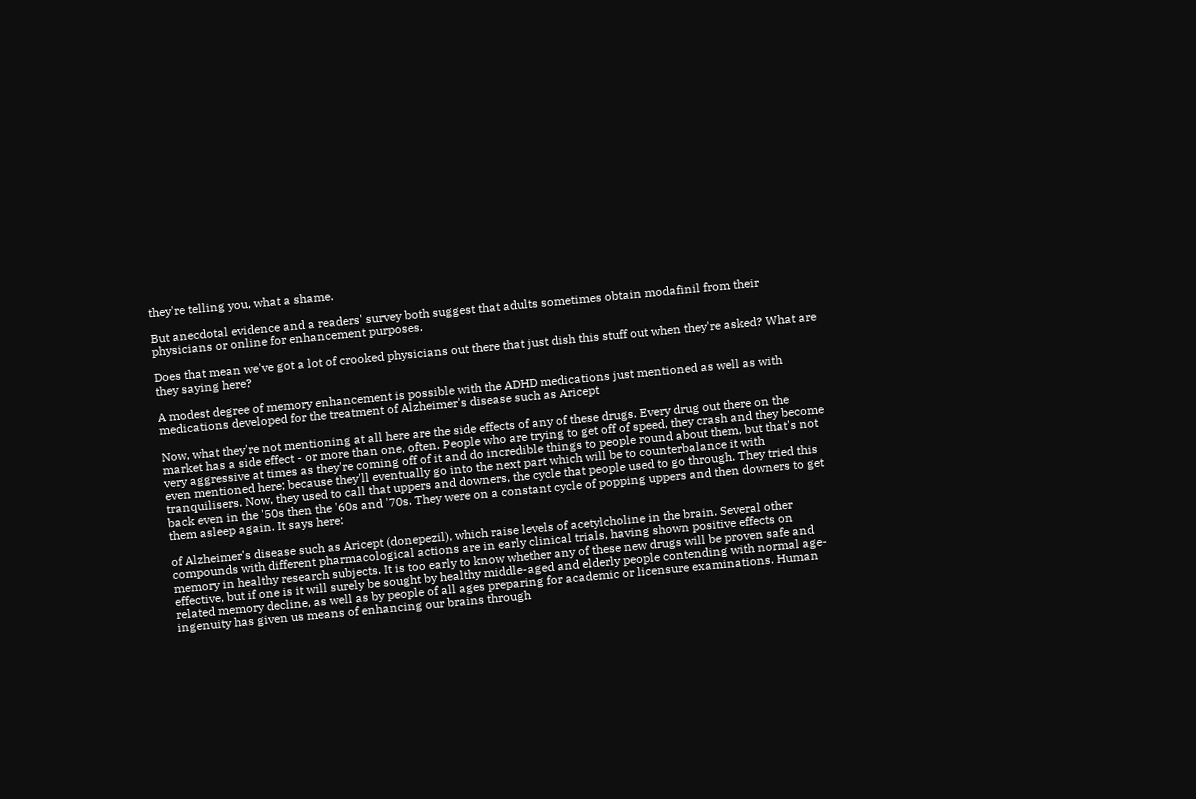they're telling you, what a shame.

But anecdotal evidence and a readers' survey both suggest that adults sometimes obtain modafinil from their physicians or online for enhancement purposes.

Does that mean we've got a lot of crooked physicians out there that just dish this stuff out when they're asked? What are they saying here?

A modest degree of memory enhancement is possible with the ADHD medications just mentioned as well as with medications developed for the treatment of Alzheimer's disease such as Aricept

Now, what they're not mentioning at all here are the side effects of any of these drugs. Every drug out there on the market has a side effect - or more than one, often. People who are trying to get off of speed, they crash and they become very aggressive at times as they're coming off of it and do incredible things to people round about them, but that's not even mentioned here; because they'll eventually go into the next part which will be to counterbalance it with tranquilisers. Now, they used to call that uppers and downers, the cycle that people used to go through. They tried this back even in the '50s then the '60s and '70s. They were on a constant cycle of popping uppers and then downers to get them asleep again. It says here:

of Alzheimer's disease such as Aricept (donepezil), which raise levels of acetylcholine in the brain. Several other compounds with different pharmacological actions are in early clinical trials, having shown positive effects on memory in healthy research subjects. It is too early to know whether any of these new drugs will be proven safe and effective, but if one is it will surely be sought by healthy middle-aged and elderly people contending with normal age-related memory decline, as well as by people of all ages preparing for academic or licensure examinations. Human ingenuity has given us means of enhancing our brains through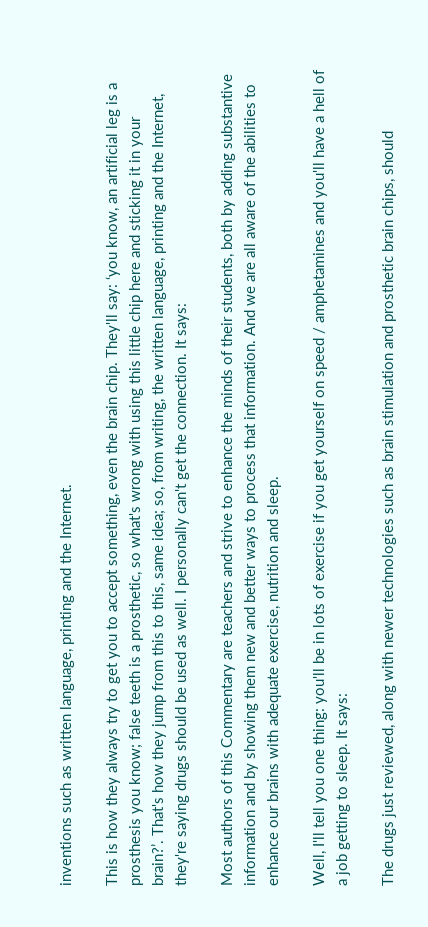inventions such as written language, printing and the Internet.

This is how they always try to get you to accept something, even the brain chip. They'll say: ‘you know, an artificial leg is a prosthesis you know; false teeth is a prosthetic, so what's wrong with using this little chip here and sticking it in your brain?’. That's how they jump from this to this, same idea; so, from writing, the written language, printing and the Internet, they're saying drugs should be used as well. I personally can't get the connection. It says:

Most authors of this Commentary are teachers and strive to enhance the minds of their students, both by adding substantive information and by showing them new and better ways to process that information. And we are all aware of the abilities to enhance our brains with adequate exercise, nutrition and sleep.

Well, I'll tell you one thing: you'll be in lots of exercise if you get yourself on speed / amphetamines and you'll have a hell of a job getting to sleep. It says:

The drugs just reviewed, along with newer technologies such as brain stimulation and prosthetic brain chips, should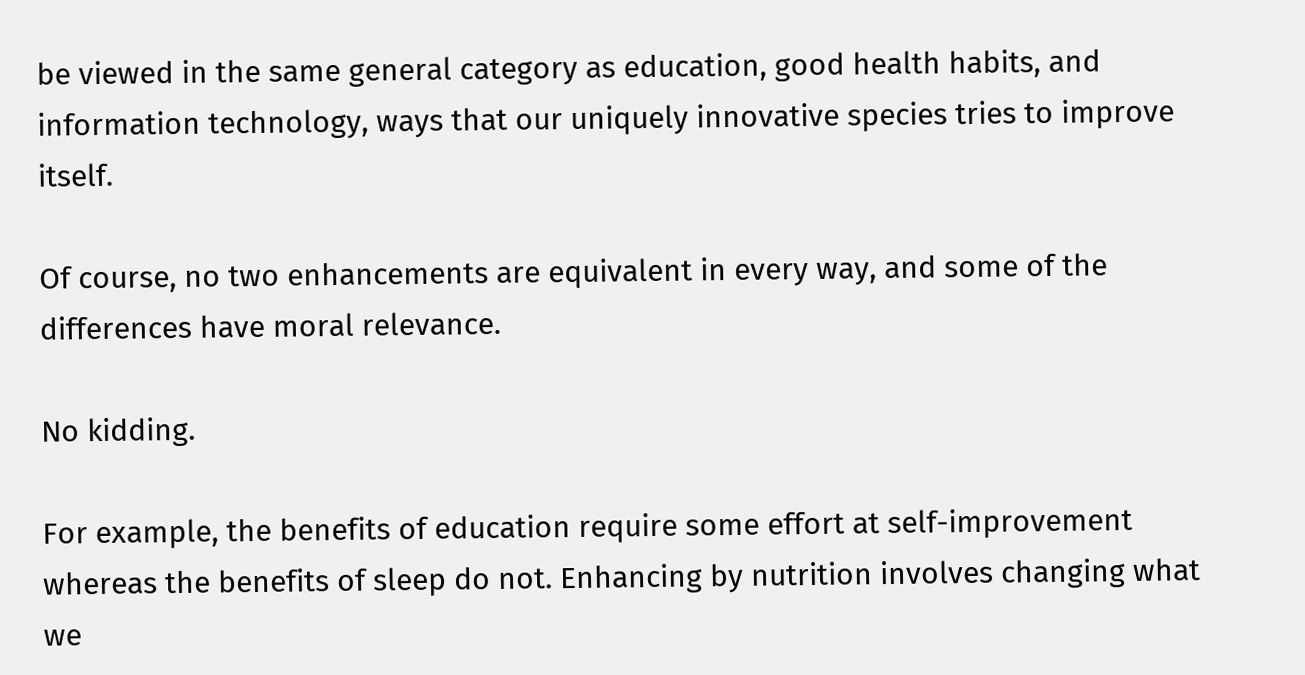be viewed in the same general category as education, good health habits, and information technology, ways that our uniquely innovative species tries to improve itself.

Of course, no two enhancements are equivalent in every way, and some of the differences have moral relevance.

No kidding.

For example, the benefits of education require some effort at self-improvement whereas the benefits of sleep do not. Enhancing by nutrition involves changing what we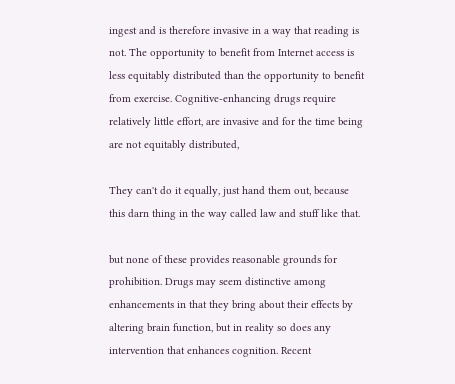ingest and is therefore invasive in a way that reading is not. The opportunity to benefit from Internet access is less equitably distributed than the opportunity to benefit from exercise. Cognitive-enhancing drugs require relatively little effort, are invasive and for the time being are not equitably distributed,

They can't do it equally, just hand them out, because this darn thing in the way called law and stuff like that.

but none of these provides reasonable grounds for prohibition. Drugs may seem distinctive among enhancements in that they bring about their effects by altering brain function, but in reality so does any intervention that enhances cognition. Recent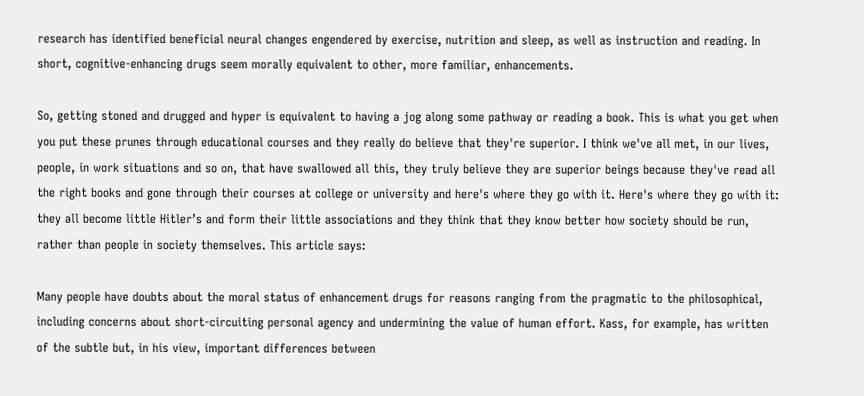research has identified beneficial neural changes engendered by exercise, nutrition and sleep, as well as instruction and reading. In short, cognitive-enhancing drugs seem morally equivalent to other, more familiar, enhancements.

So, getting stoned and drugged and hyper is equivalent to having a jog along some pathway or reading a book. This is what you get when you put these prunes through educational courses and they really do believe that they're superior. I think we've all met, in our lives, people, in work situations and so on, that have swallowed all this, they truly believe they are superior beings because they've read all the right books and gone through their courses at college or university and here's where they go with it. Here's where they go with it: they all become little Hitler’s and form their little associations and they think that they know better how society should be run, rather than people in society themselves. This article says:

Many people have doubts about the moral status of enhancement drugs for reasons ranging from the pragmatic to the philosophical, including concerns about short-circuiting personal agency and undermining the value of human effort. Kass, for example, has written of the subtle but, in his view, important differences between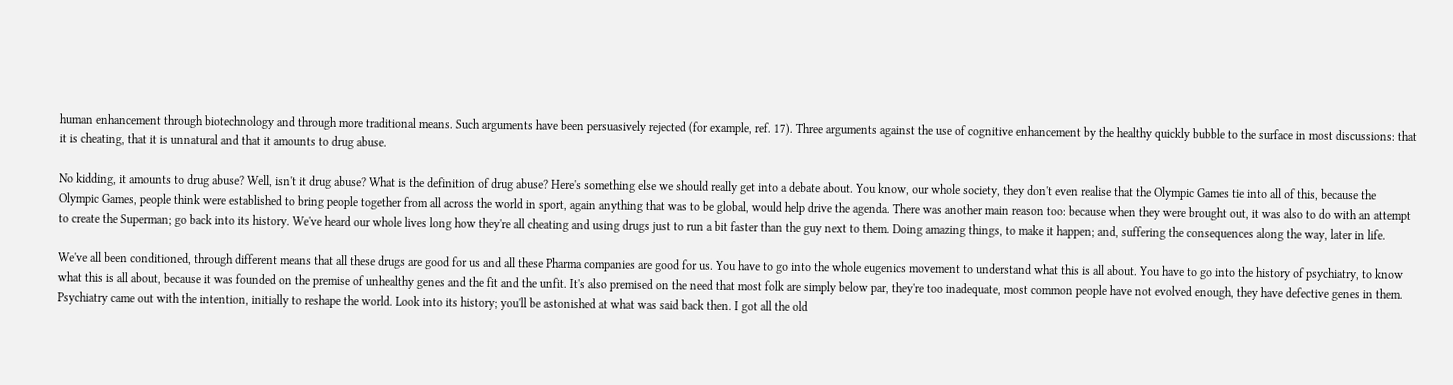human enhancement through biotechnology and through more traditional means. Such arguments have been persuasively rejected (for example, ref. 17). Three arguments against the use of cognitive enhancement by the healthy quickly bubble to the surface in most discussions: that it is cheating, that it is unnatural and that it amounts to drug abuse.

No kidding, it amounts to drug abuse? Well, isn't it drug abuse? What is the definition of drug abuse? Here's something else we should really get into a debate about. You know, our whole society, they don't even realise that the Olympic Games tie into all of this, because the Olympic Games, people think were established to bring people together from all across the world in sport, again anything that was to be global, would help drive the agenda. There was another main reason too: because when they were brought out, it was also to do with an attempt to create the Superman; go back into its history. We've heard our whole lives long how they're all cheating and using drugs just to run a bit faster than the guy next to them. Doing amazing things, to make it happen; and, suffering the consequences along the way, later in life.

We've all been conditioned, through different means that all these drugs are good for us and all these Pharma companies are good for us. You have to go into the whole eugenics movement to understand what this is all about. You have to go into the history of psychiatry, to know what this is all about, because it was founded on the premise of unhealthy genes and the fit and the unfit. It's also premised on the need that most folk are simply below par, they're too inadequate, most common people have not evolved enough, they have defective genes in them. Psychiatry came out with the intention, initially to reshape the world. Look into its history; you'll be astonished at what was said back then. I got all the old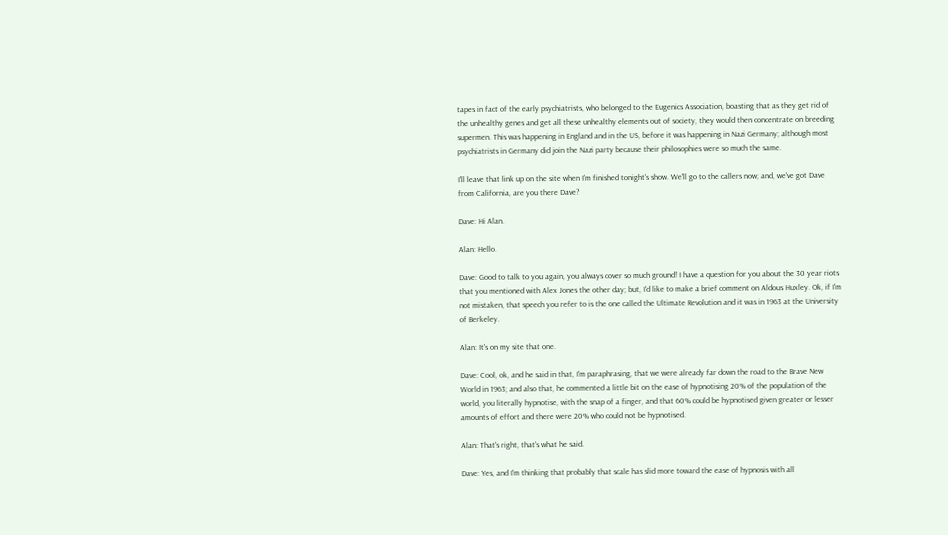tapes in fact of the early psychiatrists, who belonged to the Eugenics Association, boasting that as they get rid of the unhealthy genes and get all these unhealthy elements out of society, they would then concentrate on breeding supermen. This was happening in England and in the US, before it was happening in Nazi Germany; although most psychiatrists in Germany did join the Nazi party because their philosophies were so much the same.

I'll leave that link up on the site when I'm finished tonight's show. We'll go to the callers now; and, we've got Dave from California, are you there Dave?

Dave: Hi Alan.

Alan: Hello.

Dave: Good to talk to you again, you always cover so much ground! I have a question for you about the 30 year riots that you mentioned with Alex Jones the other day; but, I'd like to make a brief comment on Aldous Huxley. Ok, if I'm not mistaken, that speech you refer to is the one called the Ultimate Revolution and it was in 1963 at the University of Berkeley.

Alan: It's on my site that one.

Dave: Cool, ok, and he said in that, I'm paraphrasing, that we were already far down the road to the Brave New World in 1963; and also that, he commented a little bit on the ease of hypnotising 20% of the population of the world, you literally hypnotise, with the snap of a finger, and that 60% could be hypnotised given greater or lesser amounts of effort and there were 20% who could not be hypnotised.

Alan: That's right, that's what he said.

Dave: Yes, and I'm thinking that probably that scale has slid more toward the ease of hypnosis with all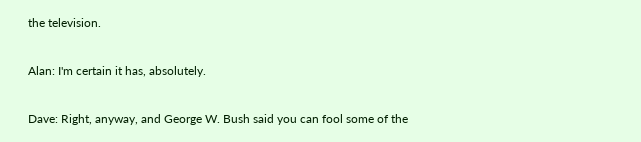the television.

Alan: I'm certain it has, absolutely.

Dave: Right, anyway, and George W. Bush said you can fool some of the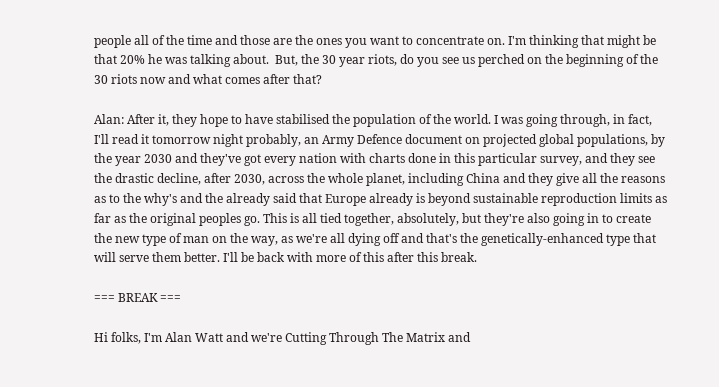people all of the time and those are the ones you want to concentrate on. I'm thinking that might be that 20% he was talking about.  But, the 30 year riots, do you see us perched on the beginning of the 30 riots now and what comes after that?

Alan: After it, they hope to have stabilised the population of the world. I was going through, in fact, I'll read it tomorrow night probably, an Army Defence document on projected global populations, by the year 2030 and they've got every nation with charts done in this particular survey, and they see the drastic decline, after 2030, across the whole planet, including China and they give all the reasons as to the why's and the already said that Europe already is beyond sustainable reproduction limits as far as the original peoples go. This is all tied together, absolutely, but they're also going in to create the new type of man on the way, as we're all dying off and that's the genetically-enhanced type that will serve them better. I'll be back with more of this after this break.

=== BREAK ===

Hi folks, I'm Alan Watt and we're Cutting Through The Matrix and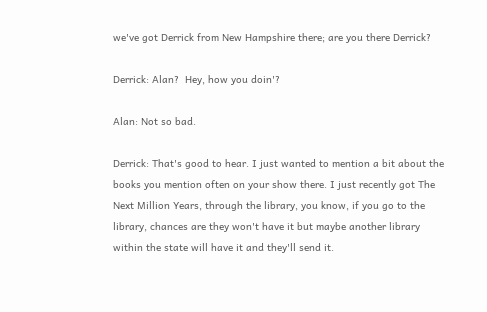we've got Derrick from New Hampshire there; are you there Derrick?

Derrick: Alan?  Hey, how you doin'?

Alan: Not so bad.

Derrick: That's good to hear. I just wanted to mention a bit about the books you mention often on your show there. I just recently got The Next Million Years, through the library, you know, if you go to the library, chances are they won't have it but maybe another library within the state will have it and they'll send it.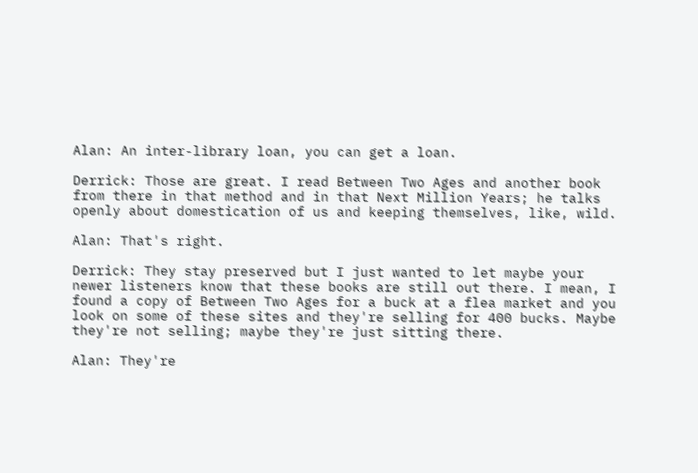Alan: An inter-library loan, you can get a loan.

Derrick: Those are great. I read Between Two Ages and another book from there in that method and in that Next Million Years; he talks openly about domestication of us and keeping themselves, like, wild.

Alan: That's right.

Derrick: They stay preserved but I just wanted to let maybe your newer listeners know that these books are still out there. I mean, I found a copy of Between Two Ages for a buck at a flea market and you look on some of these sites and they're selling for 400 bucks. Maybe they're not selling; maybe they're just sitting there.

Alan: They're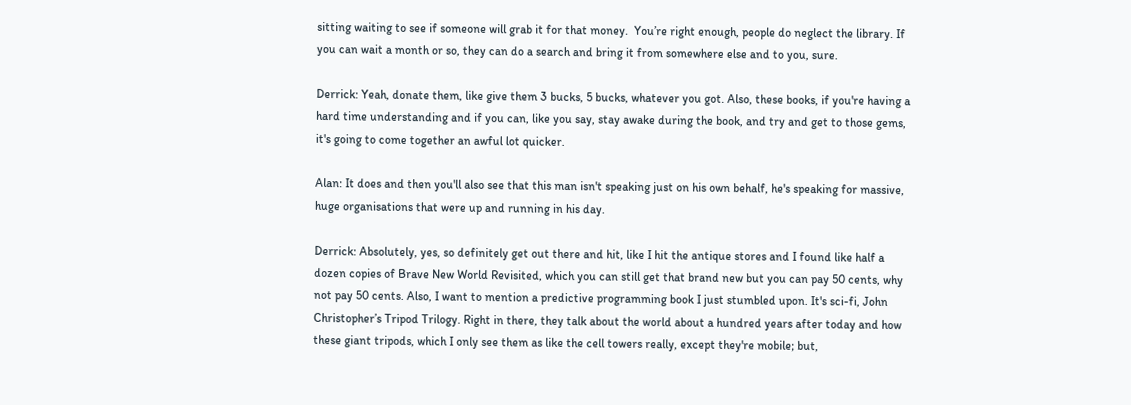sitting waiting to see if someone will grab it for that money.  You’re right enough, people do neglect the library. If you can wait a month or so, they can do a search and bring it from somewhere else and to you, sure.

Derrick: Yeah, donate them, like give them 3 bucks, 5 bucks, whatever you got. Also, these books, if you're having a hard time understanding and if you can, like you say, stay awake during the book, and try and get to those gems, it's going to come together an awful lot quicker.

Alan: It does and then you'll also see that this man isn't speaking just on his own behalf, he's speaking for massive, huge organisations that were up and running in his day.

Derrick: Absolutely, yes, so definitely get out there and hit, like I hit the antique stores and I found like half a dozen copies of Brave New World Revisited, which you can still get that brand new but you can pay 50 cents, why not pay 50 cents. Also, I want to mention a predictive programming book I just stumbled upon. It's sci-fi, John Christopher’s Tripod Trilogy. Right in there, they talk about the world about a hundred years after today and how these giant tripods, which I only see them as like the cell towers really, except they're mobile; but,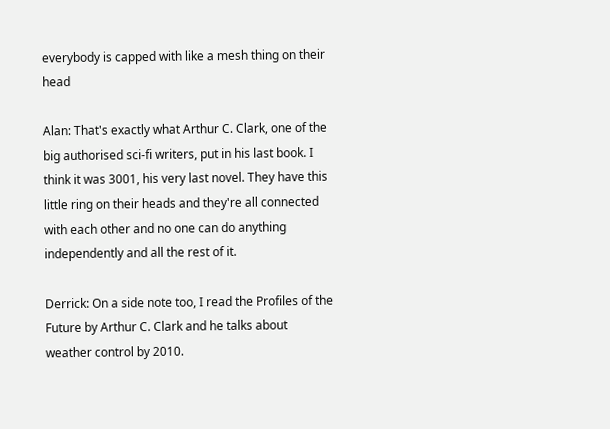everybody is capped with like a mesh thing on their head

Alan: That's exactly what Arthur C. Clark, one of the big authorised sci-fi writers, put in his last book. I think it was 3001, his very last novel. They have this little ring on their heads and they're all connected with each other and no one can do anything independently and all the rest of it.

Derrick: On a side note too, I read the Profiles of the Future by Arthur C. Clark and he talks about weather control by 2010.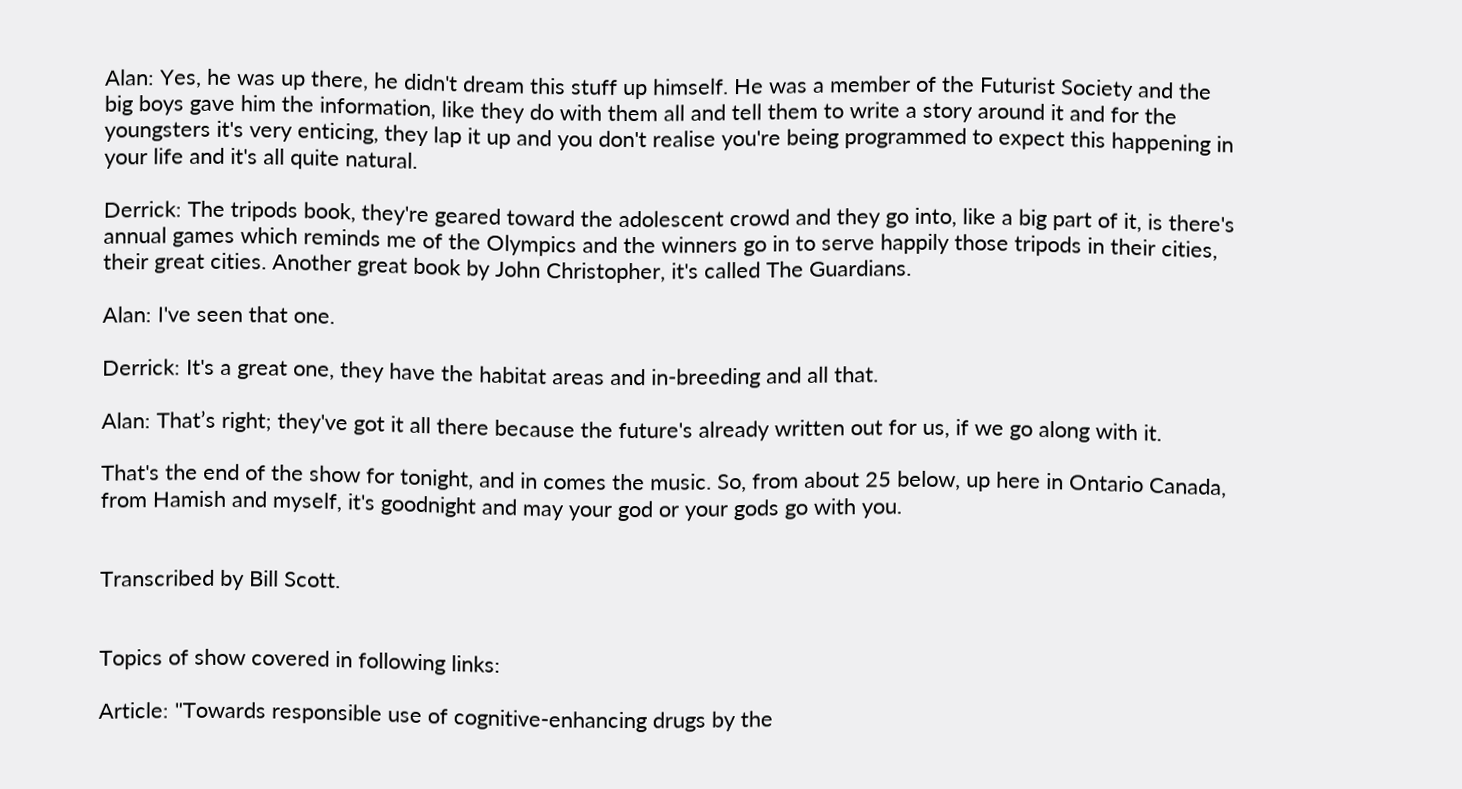Alan: Yes, he was up there, he didn't dream this stuff up himself. He was a member of the Futurist Society and the big boys gave him the information, like they do with them all and tell them to write a story around it and for the youngsters it's very enticing, they lap it up and you don't realise you're being programmed to expect this happening in your life and it's all quite natural.

Derrick: The tripods book, they're geared toward the adolescent crowd and they go into, like a big part of it, is there's annual games which reminds me of the Olympics and the winners go in to serve happily those tripods in their cities, their great cities. Another great book by John Christopher, it's called The Guardians.

Alan: I've seen that one.

Derrick: It's a great one, they have the habitat areas and in-breeding and all that.

Alan: That’s right; they've got it all there because the future's already written out for us, if we go along with it.

That's the end of the show for tonight, and in comes the music. So, from about 25 below, up here in Ontario Canada, from Hamish and myself, it's goodnight and may your god or your gods go with you.


Transcribed by Bill Scott.


Topics of show covered in following links:

Article: "Towards responsible use of cognitive-enhancing drugs by the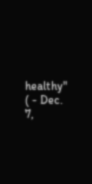healthy" ( - Dec. 7,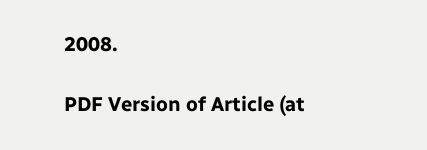2008.

PDF Version of Article (at